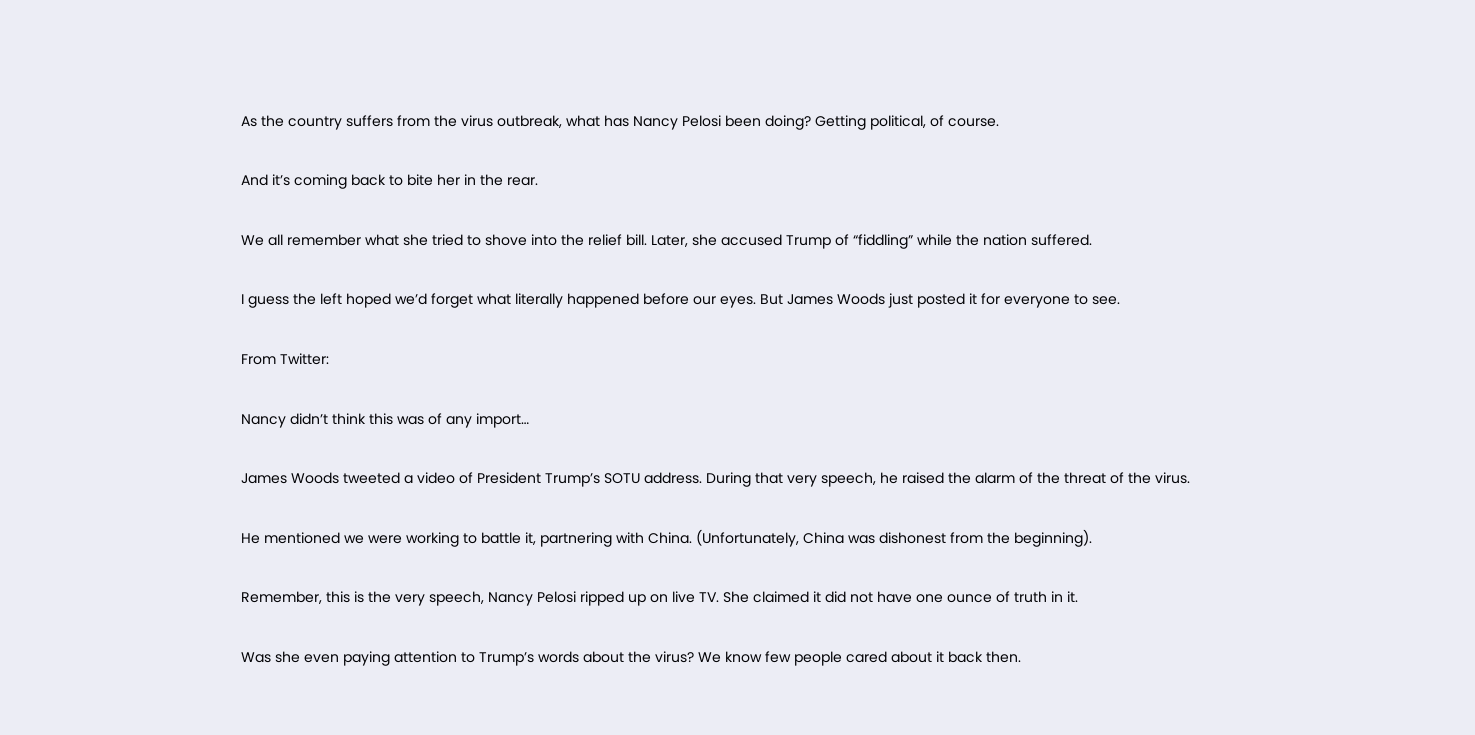As the country suffers from the virus outbreak, what has Nancy Pelosi been doing? Getting political, of course.

And it’s coming back to bite her in the rear.

We all remember what she tried to shove into the relief bill. Later, she accused Trump of “fiddling” while the nation suffered.

I guess the left hoped we’d forget what literally happened before our eyes. But James Woods just posted it for everyone to see.

From Twitter:

Nancy didn’t think this was of any import…

James Woods tweeted a video of President Trump’s SOTU address. During that very speech, he raised the alarm of the threat of the virus.

He mentioned we were working to battle it, partnering with China. (Unfortunately, China was dishonest from the beginning).

Remember, this is the very speech, Nancy Pelosi ripped up on live TV. She claimed it did not have one ounce of truth in it.

Was she even paying attention to Trump’s words about the virus? We know few people cared about it back then.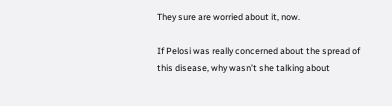They sure are worried about it, now.

If Pelosi was really concerned about the spread of this disease, why wasn’t she talking about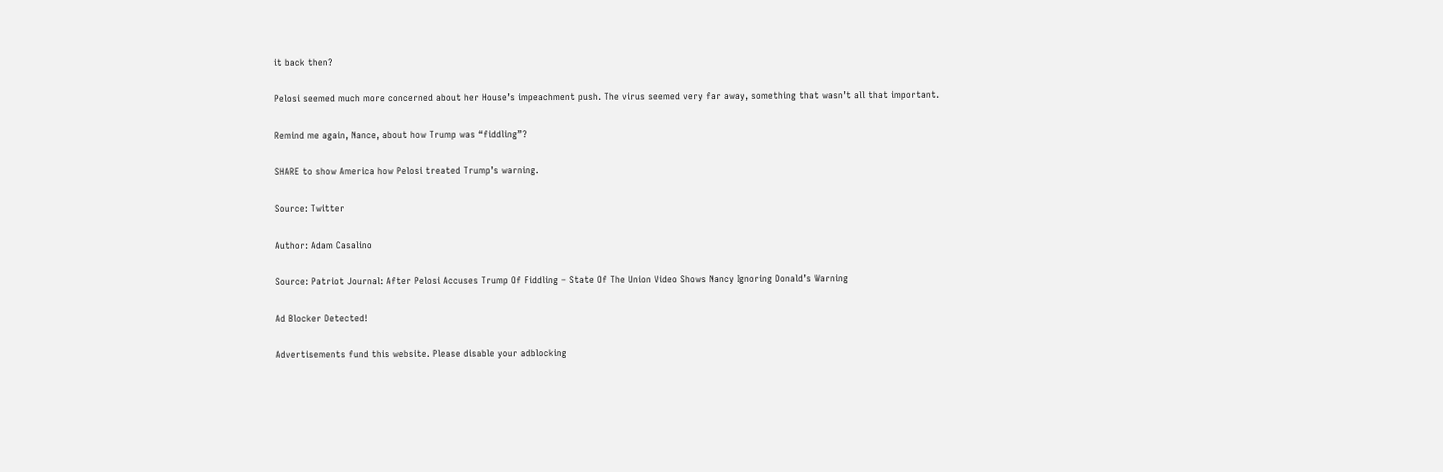it back then?

Pelosi seemed much more concerned about her House’s impeachment push. The virus seemed very far away, something that wasn’t all that important.

Remind me again, Nance, about how Trump was “fiddling”?

SHARE to show America how Pelosi treated Trump’s warning.

Source: Twitter

Author: Adam Casalino

Source: Patriot Journal: After Pelosi Accuses Trump Of Fiddling – State Of The Union Video Shows Nancy Ignoring Donald’s Warning

Ad Blocker Detected!

Advertisements fund this website. Please disable your adblocking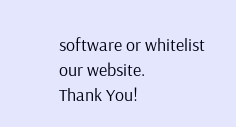software or whitelist our website.
Thank You!